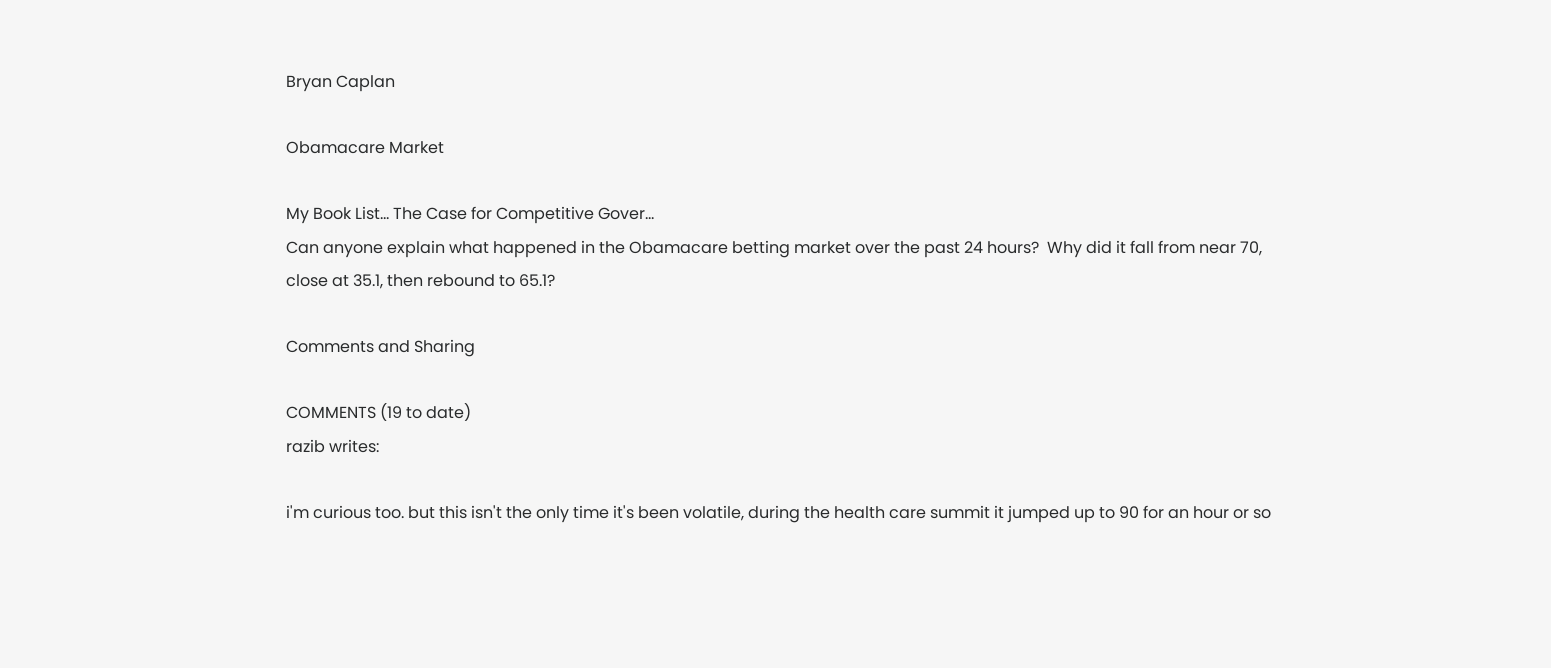Bryan Caplan

Obamacare Market

My Book List... The Case for Competitive Gover...
Can anyone explain what happened in the Obamacare betting market over the past 24 hours?  Why did it fall from near 70, close at 35.1, then rebound to 65.1?

Comments and Sharing

COMMENTS (19 to date)
razib writes:

i'm curious too. but this isn't the only time it's been volatile, during the health care summit it jumped up to 90 for an hour or so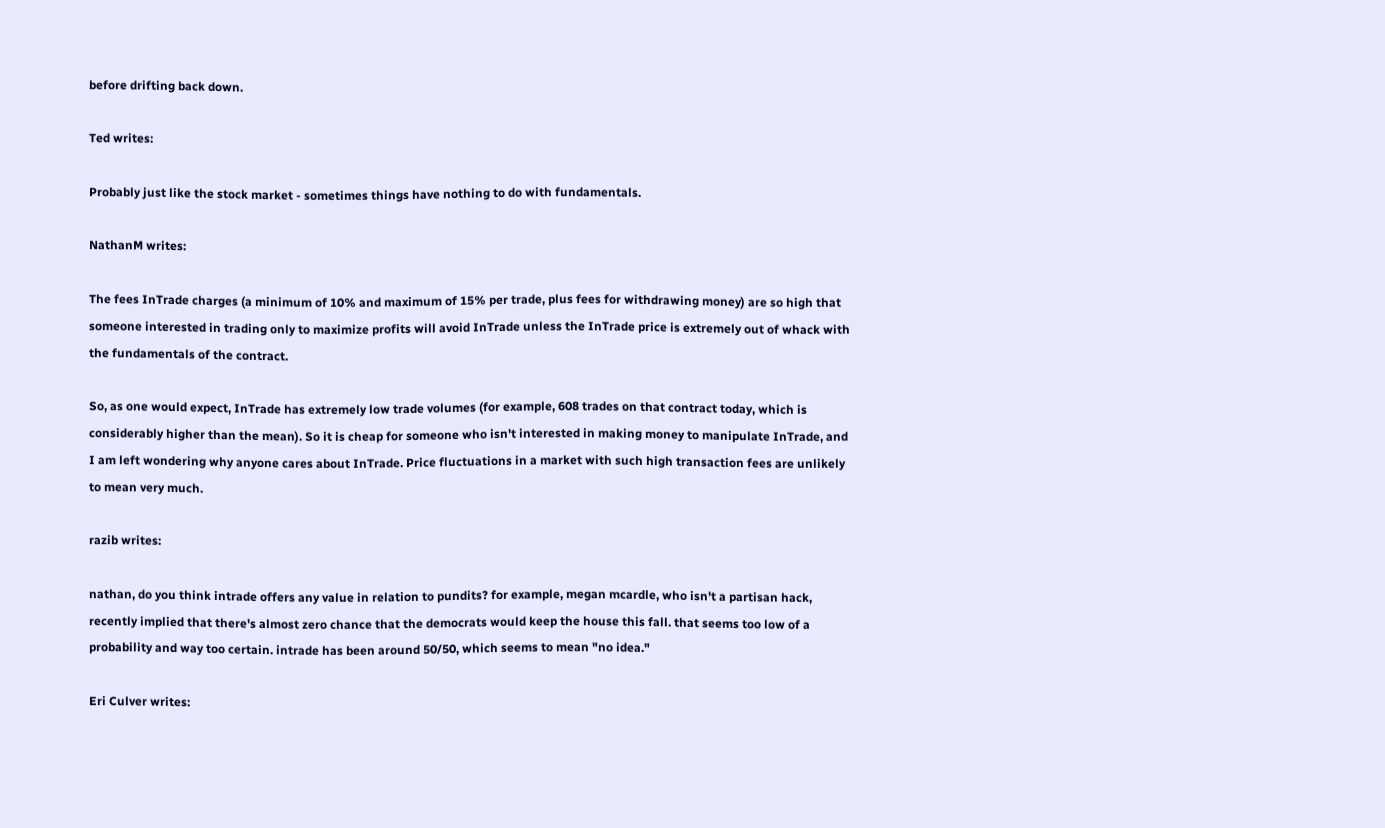before drifting back down.

Ted writes:

Probably just like the stock market - sometimes things have nothing to do with fundamentals.

NathanM writes:

The fees InTrade charges (a minimum of 10% and maximum of 15% per trade, plus fees for withdrawing money) are so high that someone interested in trading only to maximize profits will avoid InTrade unless the InTrade price is extremely out of whack with the fundamentals of the contract.

So, as one would expect, InTrade has extremely low trade volumes (for example, 608 trades on that contract today, which is considerably higher than the mean). So it is cheap for someone who isn't interested in making money to manipulate InTrade, and I am left wondering why anyone cares about InTrade. Price fluctuations in a market with such high transaction fees are unlikely to mean very much.

razib writes:

nathan, do you think intrade offers any value in relation to pundits? for example, megan mcardle, who isn't a partisan hack, recently implied that there's almost zero chance that the democrats would keep the house this fall. that seems too low of a probability and way too certain. intrade has been around 50/50, which seems to mean "no idea."

Eri Culver writes: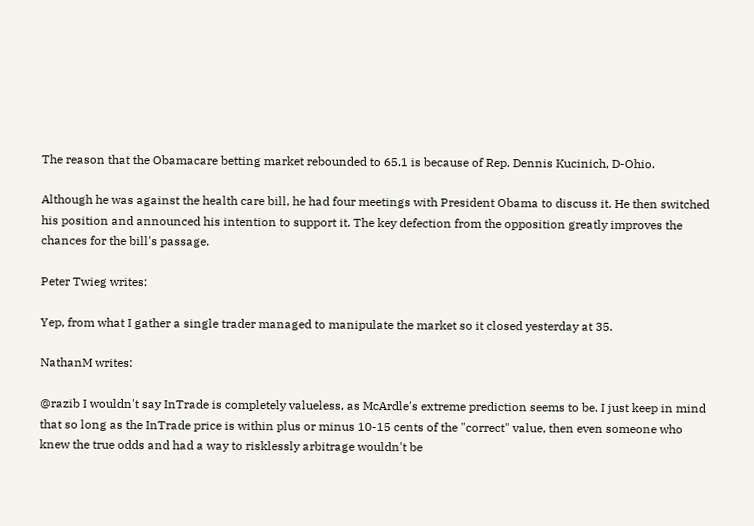The reason that the Obamacare betting market rebounded to 65.1 is because of Rep. Dennis Kucinich, D-Ohio.

Although he was against the health care bill, he had four meetings with President Obama to discuss it. He then switched his position and announced his intention to support it. The key defection from the opposition greatly improves the chances for the bill's passage.

Peter Twieg writes:

Yep, from what I gather a single trader managed to manipulate the market so it closed yesterday at 35.

NathanM writes:

@razib I wouldn't say InTrade is completely valueless, as McArdle's extreme prediction seems to be. I just keep in mind that so long as the InTrade price is within plus or minus 10-15 cents of the "correct" value, then even someone who knew the true odds and had a way to risklessly arbitrage wouldn't be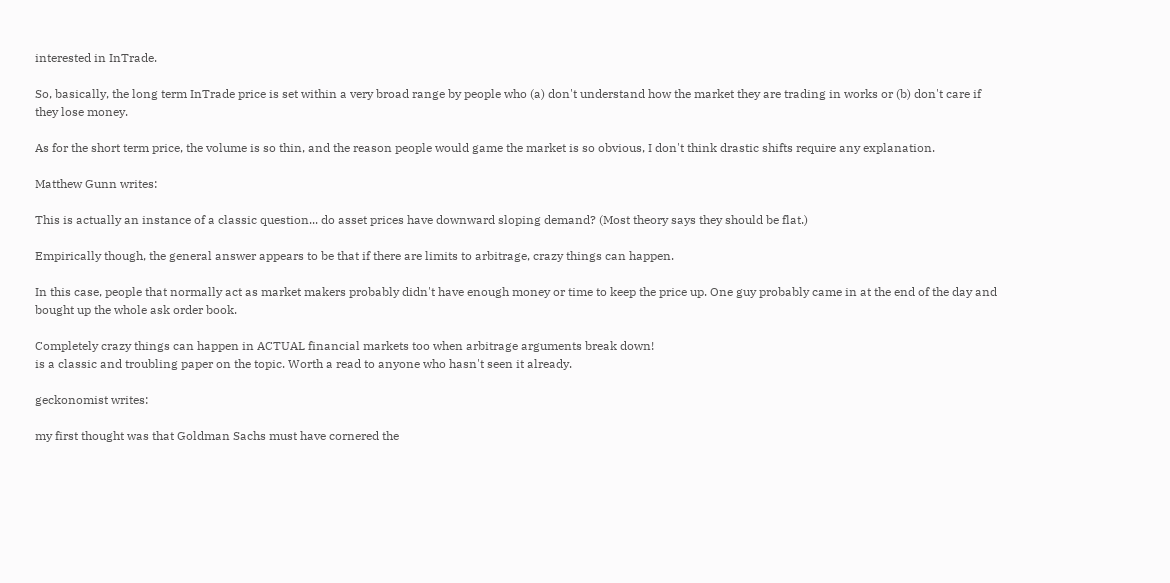interested in InTrade.

So, basically, the long term InTrade price is set within a very broad range by people who (a) don't understand how the market they are trading in works or (b) don't care if they lose money.

As for the short term price, the volume is so thin, and the reason people would game the market is so obvious, I don't think drastic shifts require any explanation.

Matthew Gunn writes:

This is actually an instance of a classic question... do asset prices have downward sloping demand? (Most theory says they should be flat.)

Empirically though, the general answer appears to be that if there are limits to arbitrage, crazy things can happen.

In this case, people that normally act as market makers probably didn't have enough money or time to keep the price up. One guy probably came in at the end of the day and bought up the whole ask order book.

Completely crazy things can happen in ACTUAL financial markets too when arbitrage arguments break down!
is a classic and troubling paper on the topic. Worth a read to anyone who hasn't seen it already.

geckonomist writes:

my first thought was that Goldman Sachs must have cornered the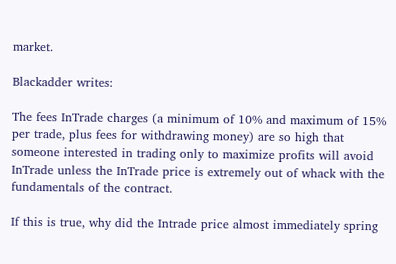market.

Blackadder writes:

The fees InTrade charges (a minimum of 10% and maximum of 15% per trade, plus fees for withdrawing money) are so high that someone interested in trading only to maximize profits will avoid InTrade unless the InTrade price is extremely out of whack with the fundamentals of the contract.

If this is true, why did the Intrade price almost immediately spring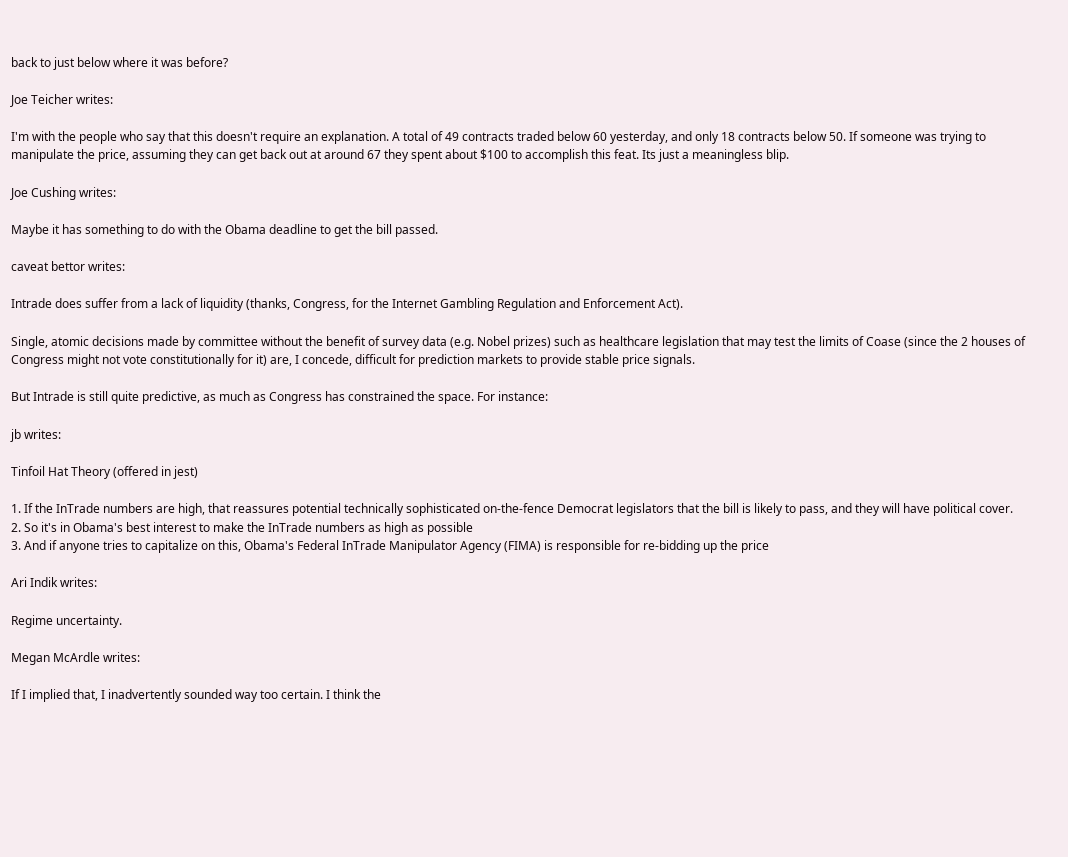back to just below where it was before?

Joe Teicher writes:

I'm with the people who say that this doesn't require an explanation. A total of 49 contracts traded below 60 yesterday, and only 18 contracts below 50. If someone was trying to manipulate the price, assuming they can get back out at around 67 they spent about $100 to accomplish this feat. Its just a meaningless blip.

Joe Cushing writes:

Maybe it has something to do with the Obama deadline to get the bill passed.

caveat bettor writes:

Intrade does suffer from a lack of liquidity (thanks, Congress, for the Internet Gambling Regulation and Enforcement Act).

Single, atomic decisions made by committee without the benefit of survey data (e.g. Nobel prizes) such as healthcare legislation that may test the limits of Coase (since the 2 houses of Congress might not vote constitutionally for it) are, I concede, difficult for prediction markets to provide stable price signals.

But Intrade is still quite predictive, as much as Congress has constrained the space. For instance:

jb writes:

Tinfoil Hat Theory (offered in jest)

1. If the InTrade numbers are high, that reassures potential technically sophisticated on-the-fence Democrat legislators that the bill is likely to pass, and they will have political cover.
2. So it's in Obama's best interest to make the InTrade numbers as high as possible
3. And if anyone tries to capitalize on this, Obama's Federal InTrade Manipulator Agency (FIMA) is responsible for re-bidding up the price

Ari Indik writes:

Regime uncertainty.

Megan McArdle writes:

If I implied that, I inadvertently sounded way too certain. I think the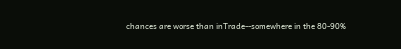chances are worse than inTrade--somewhere in the 80-90%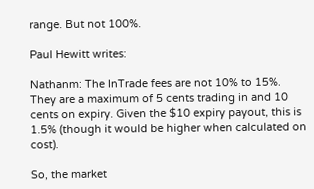range. But not 100%.

Paul Hewitt writes:

Nathanm: The InTrade fees are not 10% to 15%. They are a maximum of 5 cents trading in and 10 cents on expiry. Given the $10 expiry payout, this is 1.5% (though it would be higher when calculated on cost).

So, the market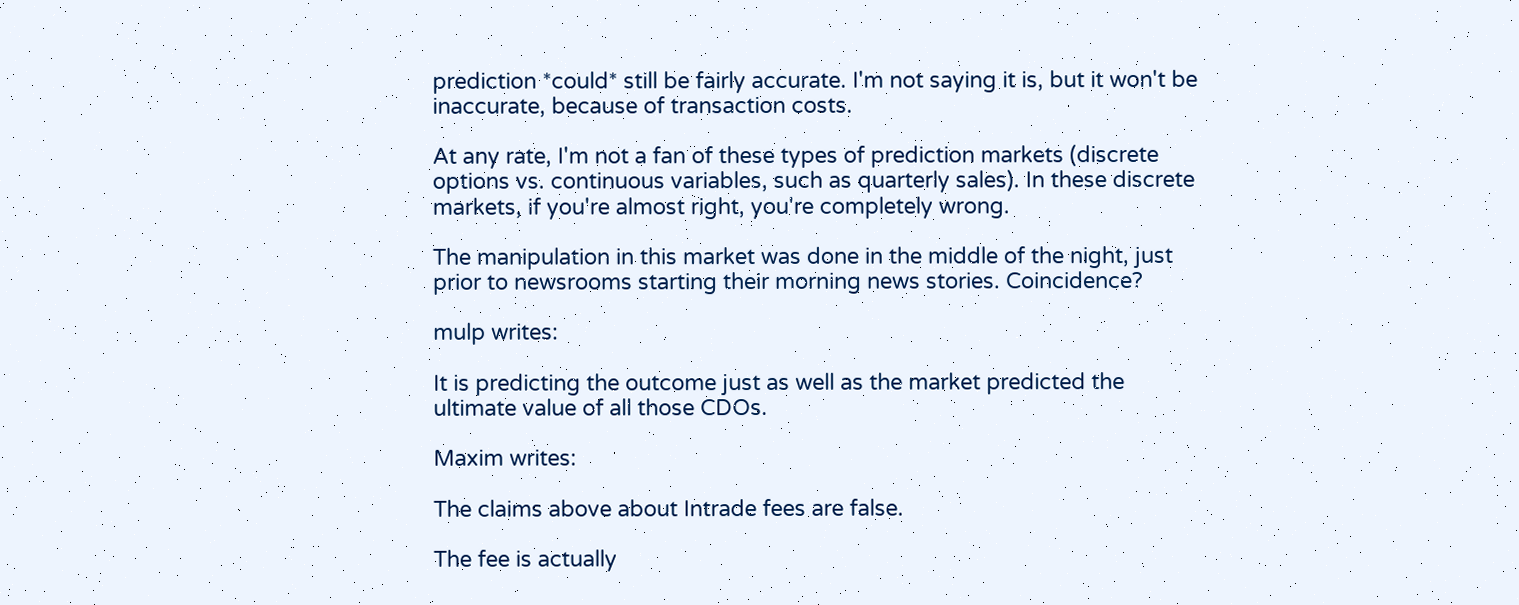prediction *could* still be fairly accurate. I'm not saying it is, but it won't be inaccurate, because of transaction costs.

At any rate, I'm not a fan of these types of prediction markets (discrete options vs. continuous variables, such as quarterly sales). In these discrete markets, if you're almost right, you're completely wrong.

The manipulation in this market was done in the middle of the night, just prior to newsrooms starting their morning news stories. Coincidence?

mulp writes:

It is predicting the outcome just as well as the market predicted the ultimate value of all those CDOs.

Maxim writes:

The claims above about Intrade fees are false.

The fee is actually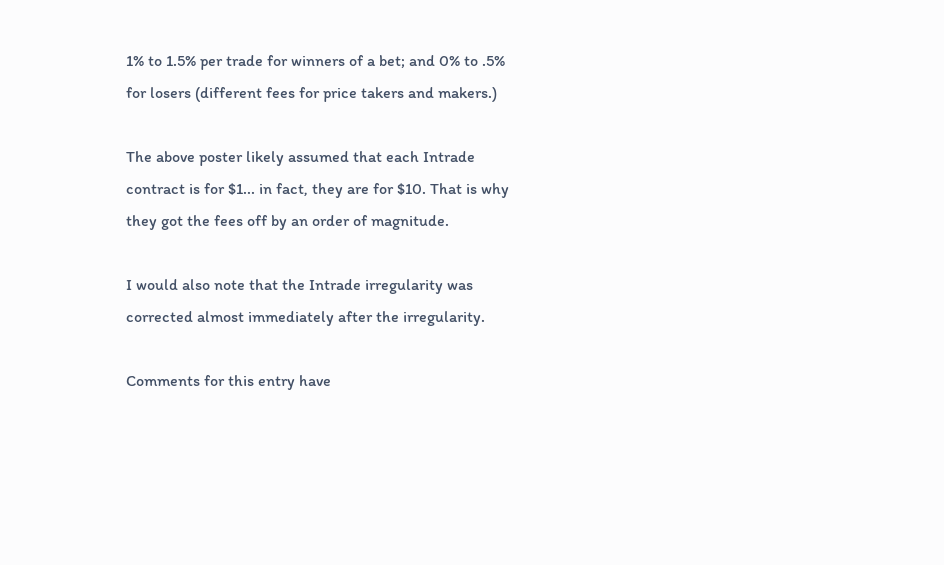1% to 1.5% per trade for winners of a bet; and 0% to .5% for losers (different fees for price takers and makers.)

The above poster likely assumed that each Intrade contract is for $1... in fact, they are for $10. That is why they got the fees off by an order of magnitude.

I would also note that the Intrade irregularity was corrected almost immediately after the irregularity.

Comments for this entry have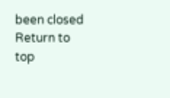been closed
Return to top